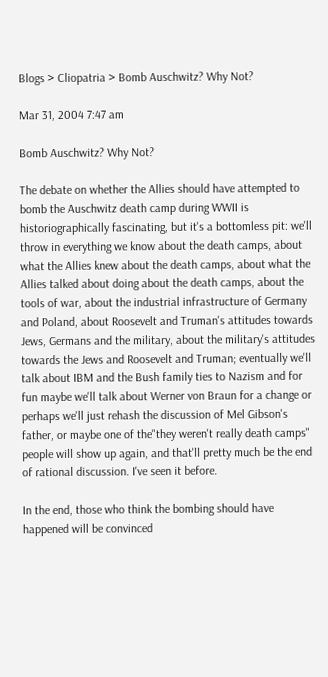Blogs > Cliopatria > Bomb Auschwitz? Why Not?

Mar 31, 2004 7:47 am

Bomb Auschwitz? Why Not?

The debate on whether the Allies should have attempted to bomb the Auschwitz death camp during WWII is historiographically fascinating, but it's a bottomless pit: we'll throw in everything we know about the death camps, about what the Allies knew about the death camps, about what the Allies talked about doing about the death camps, about the tools of war, about the industrial infrastructure of Germany and Poland, about Roosevelt and Truman's attitudes towards Jews, Germans and the military, about the military's attitudes towards the Jews and Roosevelt and Truman; eventually we'll talk about IBM and the Bush family ties to Nazism and for fun maybe we'll talk about Werner von Braun for a change or perhaps we'll just rehash the discussion of Mel Gibson's father, or maybe one of the"they weren't really death camps" people will show up again, and that'll pretty much be the end of rational discussion. I've seen it before.

In the end, those who think the bombing should have happened will be convinced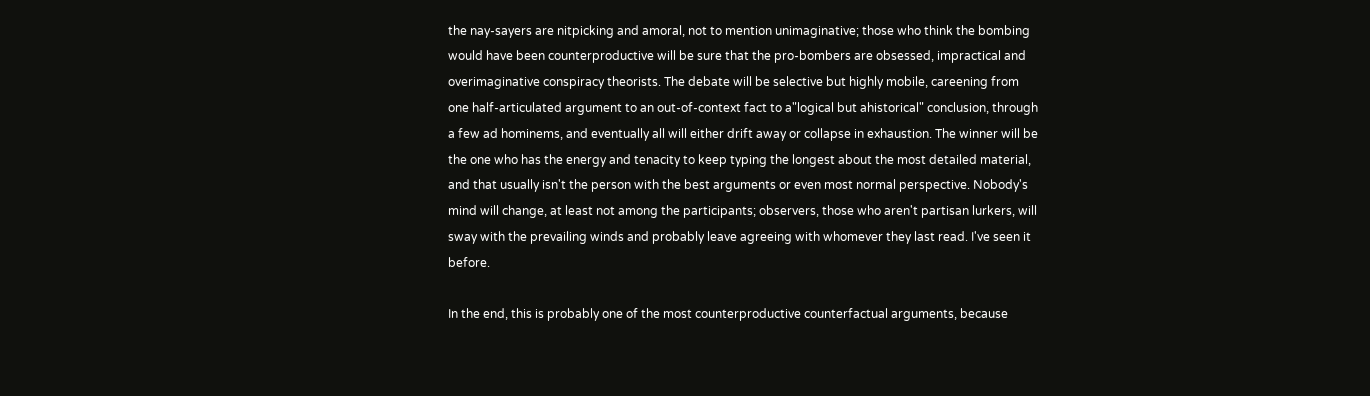the nay-sayers are nitpicking and amoral, not to mention unimaginative; those who think the bombing would have been counterproductive will be sure that the pro-bombers are obsessed, impractical and overimaginative conspiracy theorists. The debate will be selective but highly mobile, careening from one half-articulated argument to an out-of-context fact to a"logical but ahistorical" conclusion, through a few ad hominems, and eventually all will either drift away or collapse in exhaustion. The winner will be the one who has the energy and tenacity to keep typing the longest about the most detailed material, and that usually isn't the person with the best arguments or even most normal perspective. Nobody's mind will change, at least not among the participants; observers, those who aren't partisan lurkers, will sway with the prevailing winds and probably leave agreeing with whomever they last read. I've seen it before.

In the end, this is probably one of the most counterproductive counterfactual arguments, because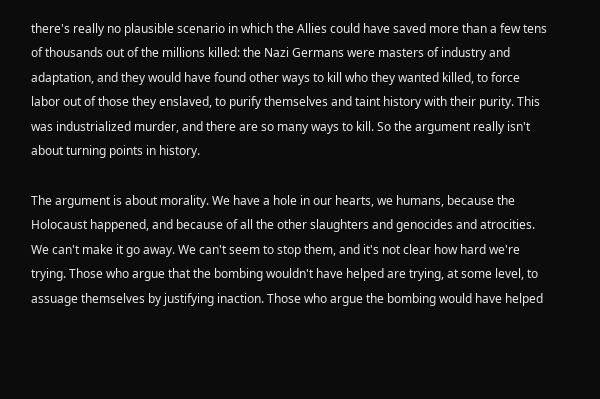there's really no plausible scenario in which the Allies could have saved more than a few tens of thousands out of the millions killed: the Nazi Germans were masters of industry and adaptation, and they would have found other ways to kill who they wanted killed, to force labor out of those they enslaved, to purify themselves and taint history with their purity. This was industrialized murder, and there are so many ways to kill. So the argument really isn't about turning points in history.

The argument is about morality. We have a hole in our hearts, we humans, because the Holocaust happened, and because of all the other slaughters and genocides and atrocities. We can't make it go away. We can't seem to stop them, and it's not clear how hard we're trying. Those who argue that the bombing wouldn't have helped are trying, at some level, to assuage themselves by justifying inaction. Those who argue the bombing would have helped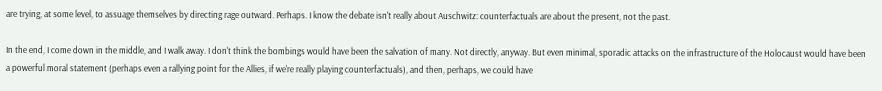are trying, at some level, to assuage themselves by directing rage outward. Perhaps. I know the debate isn't really about Auschwitz: counterfactuals are about the present, not the past.

In the end, I come down in the middle, and I walk away. I don't think the bombings would have been the salvation of many. Not directly, anyway. But even minimal, sporadic attacks on the infrastructure of the Holocaust would have been a powerful moral statement (perhaps even a rallying point for the Allies, if we're really playing counterfactuals), and then, perhaps, we could have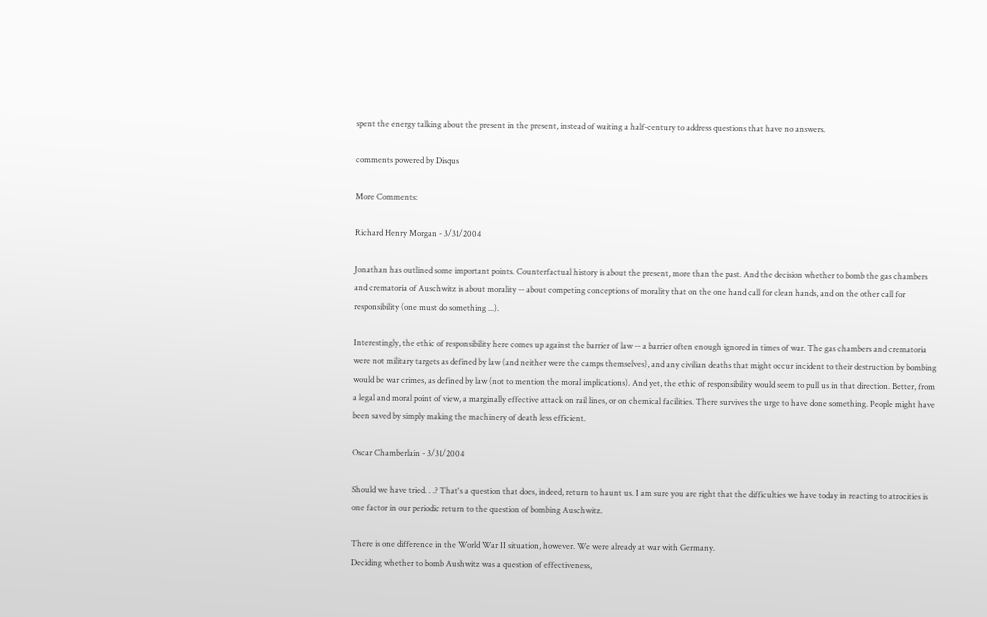spent the energy talking about the present in the present, instead of waiting a half-century to address questions that have no answers.

comments powered by Disqus

More Comments:

Richard Henry Morgan - 3/31/2004

Jonathan has outlined some important points. Counterfactual history is about the present, more than the past. And the decision whether to bomb the gas chambers and crematoria of Auschwitz is about morality -- about competing conceptions of morality that on the one hand call for clean hands, and on the other call for responsibility (one must do something ...).

Interestingly, the ethic of responsibility here comes up against the barrier of law -- a barrier often enough ignored in times of war. The gas chambers and crematoria were not military targets as defined by law (and neither were the camps themselves), and any civilian deaths that might occur incident to their destruction by bombing would be war crimes, as defined by law (not to mention the moral implications). And yet, the ethic of responsibility would seem to pull us in that direction. Better, from a legal and moral point of view, a marginally effective attack on rail lines, or on chemical facilities. There survives the urge to have done something. People might have been saved by simply making the machinery of death less efficient.

Oscar Chamberlain - 3/31/2004

Should we have tried. . .? That's a question that does, indeed, return to haunt us. I am sure you are right that the difficulties we have today in reacting to atrocities is one factor in our periodic return to the question of bombing Auschwitz.

There is one difference in the World War II situation, however. We were already at war with Germany.
Deciding whether to bomb Aushwitz was a question of effectiveness,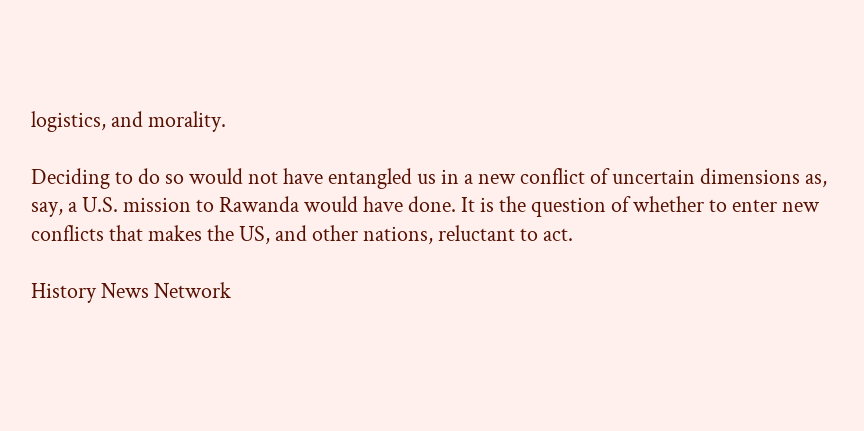logistics, and morality.

Deciding to do so would not have entangled us in a new conflict of uncertain dimensions as, say, a U.S. mission to Rawanda would have done. It is the question of whether to enter new conflicts that makes the US, and other nations, reluctant to act.

History News Network